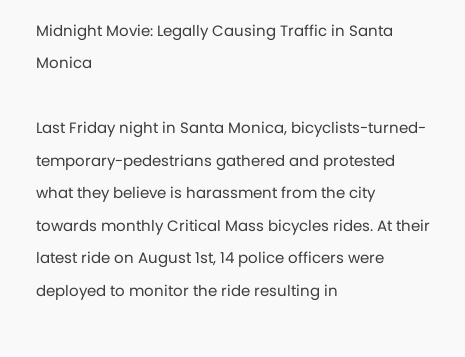Midnight Movie: Legally Causing Traffic in Santa Monica

Last Friday night in Santa Monica, bicyclists-turned-temporary-pedestrians gathered and protested what they believe is harassment from the city towards monthly Critical Mass bicycles rides. At their latest ride on August 1st, 14 police officers were deployed to monitor the ride resulting in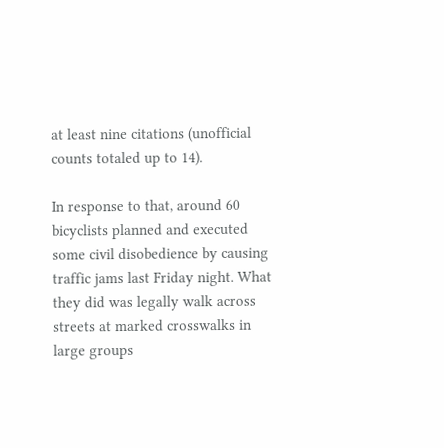at least nine citations (unofficial counts totaled up to 14).

In response to that, around 60 bicyclists planned and executed some civil disobedience by causing traffic jams last Friday night. What they did was legally walk across streets at marked crosswalks in large groups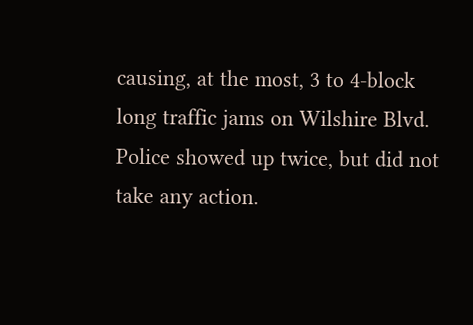causing, at the most, 3 to 4-block long traffic jams on Wilshire Blvd. Police showed up twice, but did not take any action.